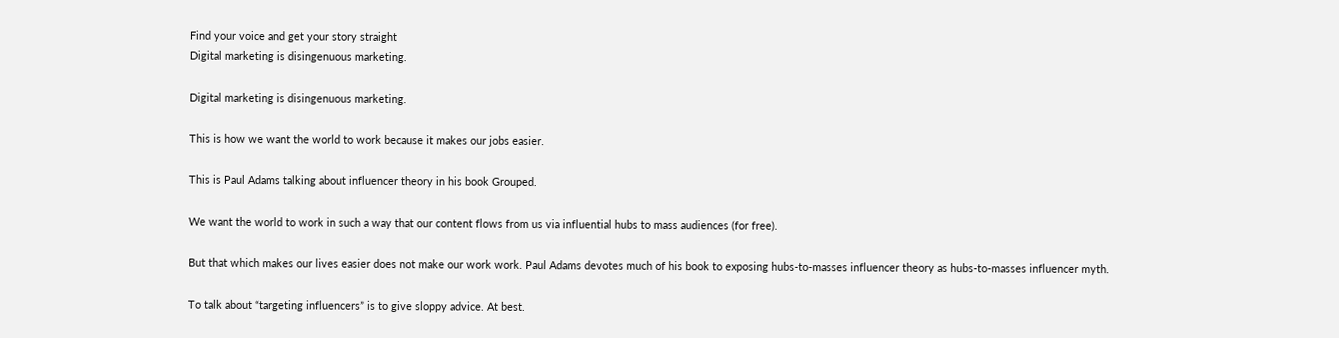Find your voice and get your story straight
Digital marketing is disingenuous marketing.

Digital marketing is disingenuous marketing.

This is how we want the world to work because it makes our jobs easier.

This is Paul Adams talking about influencer theory in his book Grouped.

We want the world to work in such a way that our content flows from us via influential hubs to mass audiences (for free).

But that which makes our lives easier does not make our work work. Paul Adams devotes much of his book to exposing hubs-to-masses influencer theory as hubs-to-masses influencer myth.

To talk about “targeting influencers” is to give sloppy advice. At best.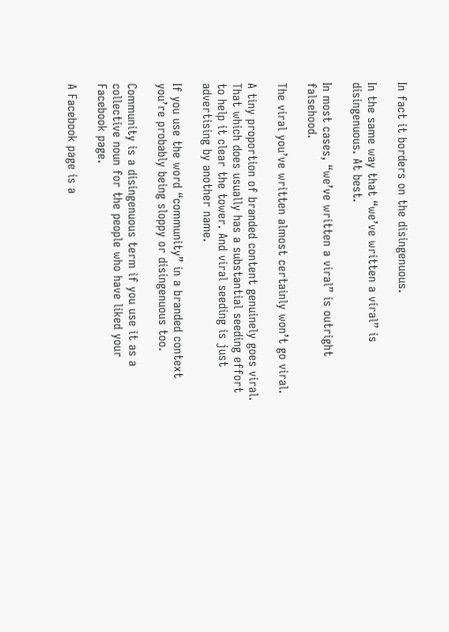In fact it borders on the disingenuous.

In the same way that “we’ve written a viral” is disingenuous. At best.

In most cases, “we’ve written a viral” is outright falsehood.

The viral you’ve written almost certainly won’t go viral.

A tiny proportion of branded content genuinely goes viral. That which does usually has a substantial seeding effort to help it clear the tower. And viral seeding is just advertising by another name.

If you use the word “community” in a branded context you’re probably being sloppy or disingenuous too.

Community is a disingenuous term if you use it as a collective noun for the people who have liked your Facebook page.

A Facebook page is a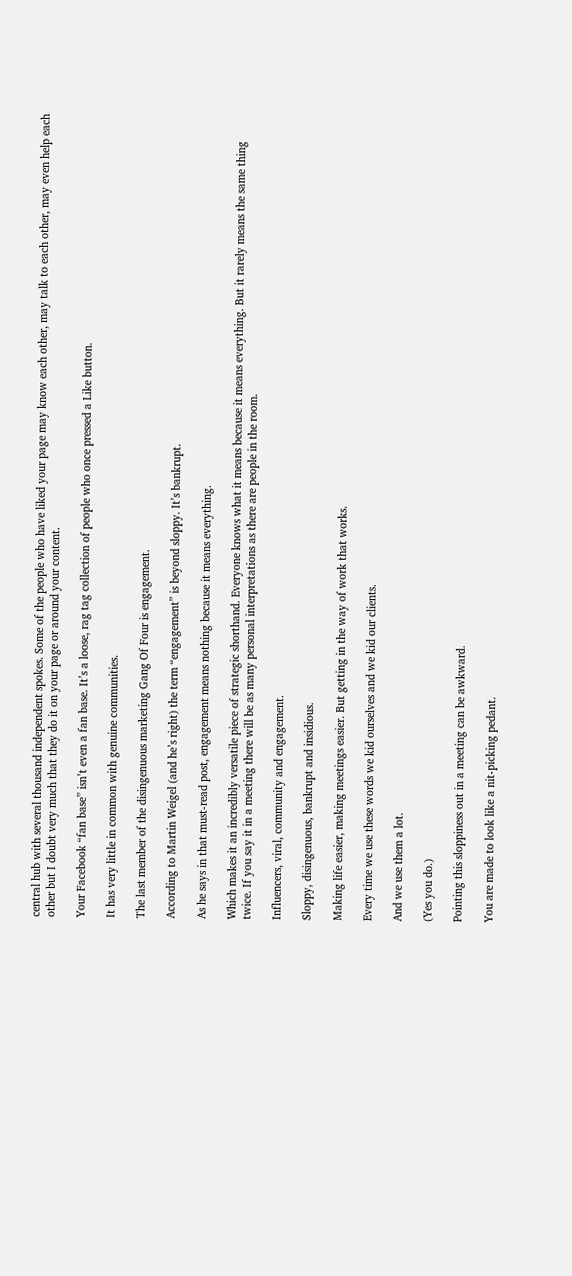central hub with several thousand independent spokes. Some of the people who have liked your page may know each other, may talk to each other, may even help each other but I doubt very much that they do it on your page or around your content.

Your Facebook “fan base” isn’t even a fan base. It’s a loose, rag tag collection of people who once pressed a Like button.

It has very little in common with genuine communities.

The last member of the disingenuous marketing Gang Of Four is engagement.

According to Martin Weigel (and he’s right) the term “engagement” is beyond sloppy. It’s bankrupt.

As he says in that must-read post, engagement means nothing because it means everything.

Which makes it an incredibly versatile piece of strategic shorthand. Everyone knows what it means because it means everything. But it rarely means the same thing twice. If you say it in a meeting there will be as many personal interpretations as there are people in the room.

Influencers, viral, community and engagement.

Sloppy, disingenuous, bankrupt and insidious.

Making life easier, making meetings easier. But getting in the way of work that works.

Every time we use these words we kid ourselves and we kid our clients.

And we use them a lot.

(Yes you do.)

Pointing this sloppiness out in a meeting can be awkward.

You are made to look like a nit-picking pedant.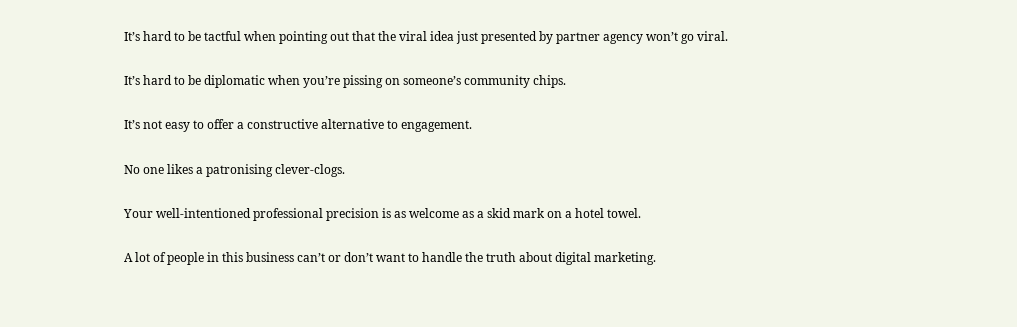It’s hard to be tactful when pointing out that the viral idea just presented by partner agency won’t go viral.

It’s hard to be diplomatic when you’re pissing on someone’s community chips.

It’s not easy to offer a constructive alternative to engagement.

No one likes a patronising clever-clogs.

Your well-intentioned professional precision is as welcome as a skid mark on a hotel towel.

A lot of people in this business can’t or don’t want to handle the truth about digital marketing.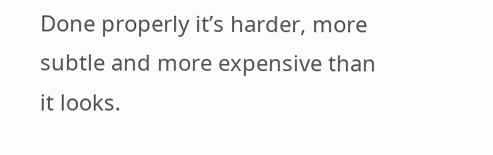Done properly it’s harder, more subtle and more expensive than it looks.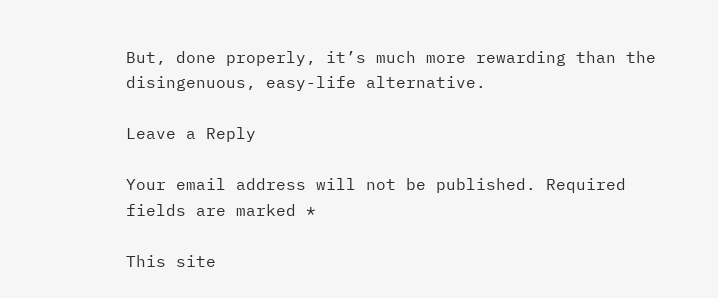But, done properly, it’s much more rewarding than the disingenuous, easy-life alternative.

Leave a Reply

Your email address will not be published. Required fields are marked *

This site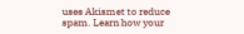uses Akismet to reduce spam. Learn how your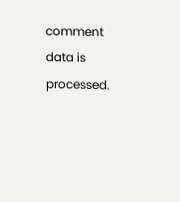comment data is processed.